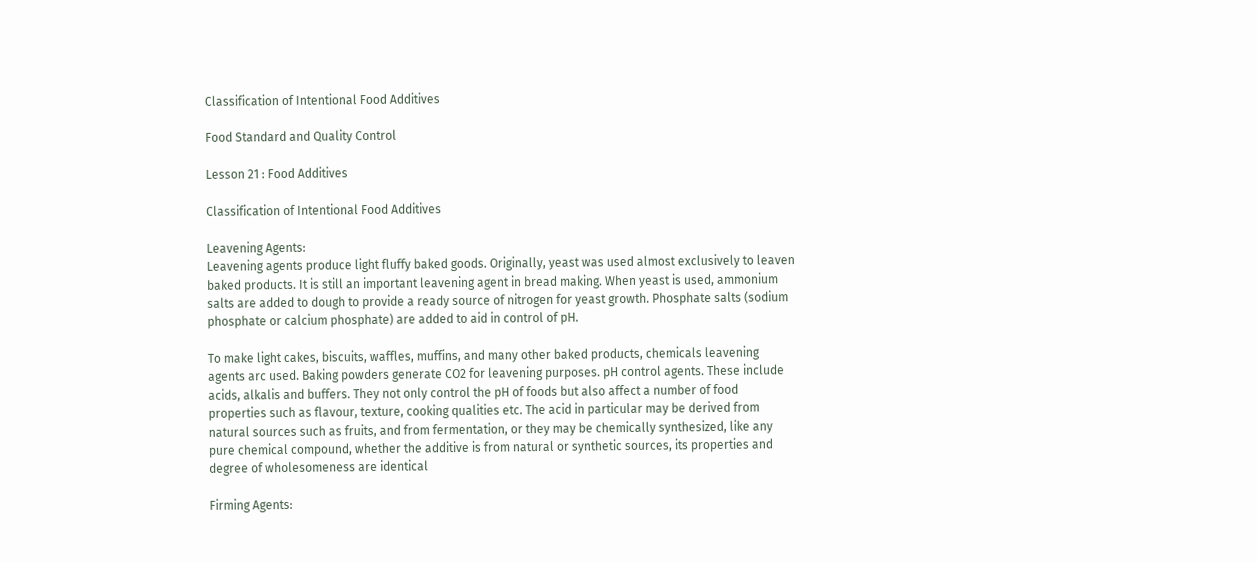Classification of Intentional Food Additives

Food Standard and Quality Control

Lesson 21 : Food Additives

Classification of Intentional Food Additives

Leavening Agents:
Leavening agents produce light fluffy baked goods. Originally, yeast was used almost exclusively to leaven baked products. It is still an important leavening agent in bread making. When yeast is used, ammonium salts are added to dough to provide a ready source of nitrogen for yeast growth. Phosphate salts (sodium phosphate or calcium phosphate) are added to aid in control of pH.

To make light cakes, biscuits, waffles, muffins, and many other baked products, chemicals leavening agents arc used. Baking powders generate CO2 for leavening purposes. pH control agents. These include acids, alkalis and buffers. They not only control the pH of foods but also affect a number of food properties such as flavour, texture, cooking qualities etc. The acid in particular may be derived from natural sources such as fruits, and from fermentation, or they may be chemically synthesized, like any pure chemical compound, whether the additive is from natural or synthetic sources, its properties and degree of wholesomeness are identical

Firming Agents: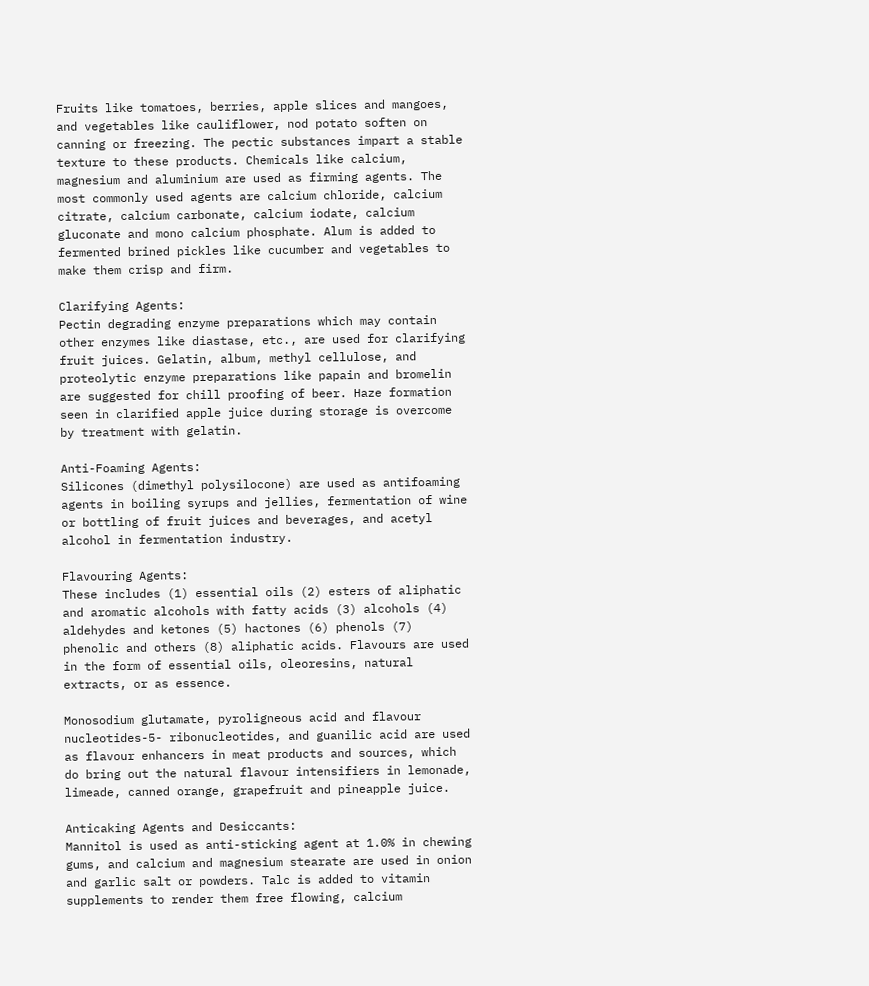Fruits like tomatoes, berries, apple slices and mangoes, and vegetables like cauliflower, nod potato soften on canning or freezing. The pectic substances impart a stable texture to these products. Chemicals like calcium, magnesium and aluminium are used as firming agents. The most commonly used agents are calcium chloride, calcium citrate, calcium carbonate, calcium iodate, calcium gluconate and mono calcium phosphate. Alum is added to fermented brined pickles like cucumber and vegetables to make them crisp and firm.

Clarifying Agents:
Pectin degrading enzyme preparations which may contain other enzymes like diastase, etc., are used for clarifying fruit juices. Gelatin, album, methyl cellulose, and proteolytic enzyme preparations like papain and bromelin are suggested for chill proofing of beer. Haze formation seen in clarified apple juice during storage is overcome by treatment with gelatin.

Anti-Foaming Agents:
Silicones (dimethyl polysilocone) are used as antifoaming agents in boiling syrups and jellies, fermentation of wine or bottling of fruit juices and beverages, and acetyl alcohol in fermentation industry.

Flavouring Agents:
These includes (1) essential oils (2) esters of aliphatic and aromatic alcohols with fatty acids (3) alcohols (4) aldehydes and ketones (5) hactones (6) phenols (7) phenolic and others (8) aliphatic acids. Flavours are used in the form of essential oils, oleoresins, natural extracts, or as essence.

Monosodium glutamate, pyroligneous acid and flavour nucleotides-5- ribonucleotides, and guanilic acid are used as flavour enhancers in meat products and sources, which do bring out the natural flavour intensifiers in lemonade, limeade, canned orange, grapefruit and pineapple juice.

Anticaking Agents and Desiccants:
Mannitol is used as anti-sticking agent at 1.0% in chewing gums, and calcium and magnesium stearate are used in onion and garlic salt or powders. Talc is added to vitamin supplements to render them free flowing, calcium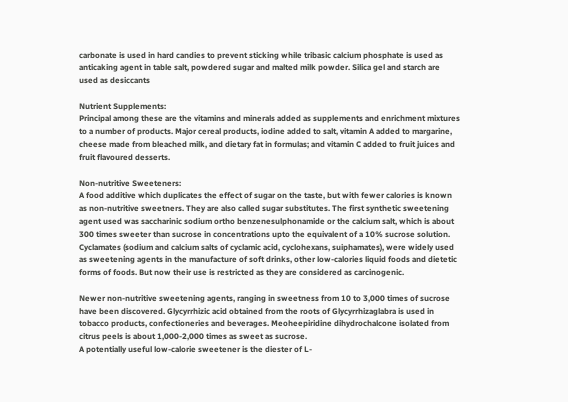carbonate is used in hard candies to prevent sticking while tribasic calcium phosphate is used as anticaking agent in table salt, powdered sugar and malted milk powder. Silica gel and starch are used as desiccants

Nutrient Supplements:
Principal among these are the vitamins and minerals added as supplements and enrichment mixtures to a number of products. Major cereal products, iodine added to salt, vitamin A added to margarine, cheese made from bleached milk, and dietary fat in formulas; and vitamin C added to fruit juices and fruit flavoured desserts.

Non-nutritive Sweeteners:
A food additive which duplicates the effect of sugar on the taste, but with fewer calories is known as non-nutritive sweetners. They are also called sugar substitutes. The first synthetic sweetening agent used was saccharinic sodium ortho benzenesulphonamide or the calcium salt, which is about 300 times sweeter than sucrose in concentrations upto the equivalent of a 10% sucrose solution. Cyclamates (sodium and calcium salts of cyclamic acid, cyclohexans, suiphamates), were widely used as sweetening agents in the manufacture of soft drinks, other low-calories liquid foods and dietetic forms of foods. But now their use is restricted as they are considered as carcinogenic.

Newer non-nutritive sweetening agents, ranging in sweetness from 10 to 3,000 times of sucrose have been discovered. Glycyrrhizic acid obtained from the roots of Glycyrrhizaglabra is used in tobacco products, confectioneries and beverages. Meoheepiridine dihydrochalcone isolated from citrus peels is about 1,000-2,000 times as sweet as sucrose.
A potentially useful low-calorie sweetener is the diester of L-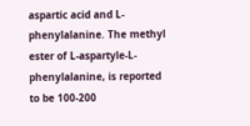aspartic acid and L-phenylalanine. The methyl ester of L-aspartyle-L-phenylalanine, is reported to be 100-200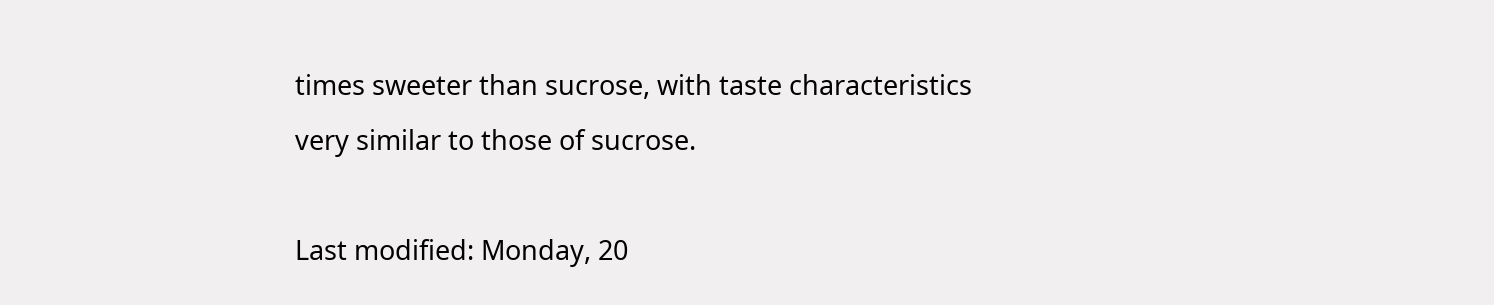times sweeter than sucrose, with taste characteristics very similar to those of sucrose.

Last modified: Monday, 20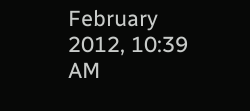February 2012, 10:39 AM